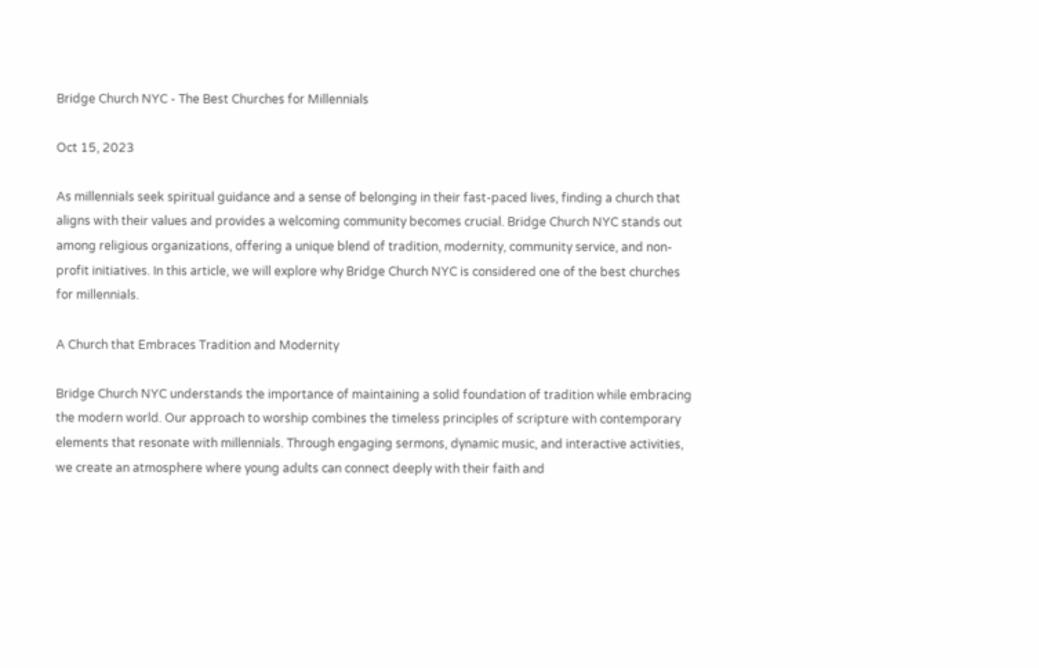Bridge Church NYC - The Best Churches for Millennials

Oct 15, 2023

As millennials seek spiritual guidance and a sense of belonging in their fast-paced lives, finding a church that aligns with their values and provides a welcoming community becomes crucial. Bridge Church NYC stands out among religious organizations, offering a unique blend of tradition, modernity, community service, and non-profit initiatives. In this article, we will explore why Bridge Church NYC is considered one of the best churches for millennials.

A Church that Embraces Tradition and Modernity

Bridge Church NYC understands the importance of maintaining a solid foundation of tradition while embracing the modern world. Our approach to worship combines the timeless principles of scripture with contemporary elements that resonate with millennials. Through engaging sermons, dynamic music, and interactive activities, we create an atmosphere where young adults can connect deeply with their faith and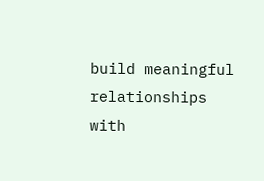build meaningful relationships with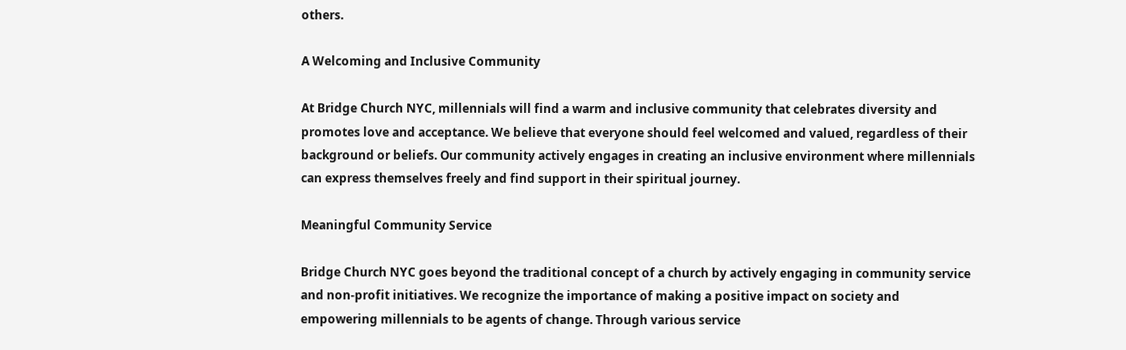others.

A Welcoming and Inclusive Community

At Bridge Church NYC, millennials will find a warm and inclusive community that celebrates diversity and promotes love and acceptance. We believe that everyone should feel welcomed and valued, regardless of their background or beliefs. Our community actively engages in creating an inclusive environment where millennials can express themselves freely and find support in their spiritual journey.

Meaningful Community Service

Bridge Church NYC goes beyond the traditional concept of a church by actively engaging in community service and non-profit initiatives. We recognize the importance of making a positive impact on society and empowering millennials to be agents of change. Through various service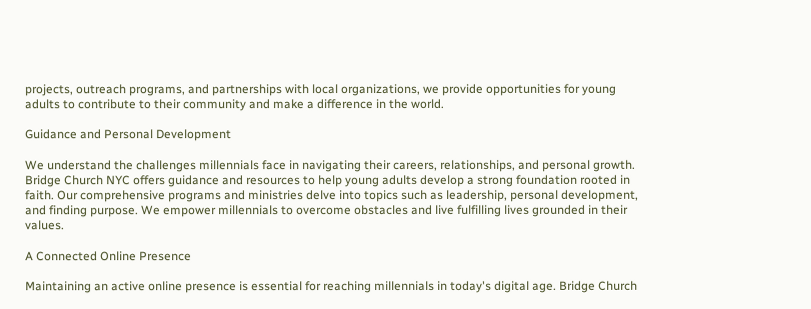projects, outreach programs, and partnerships with local organizations, we provide opportunities for young adults to contribute to their community and make a difference in the world.

Guidance and Personal Development

We understand the challenges millennials face in navigating their careers, relationships, and personal growth. Bridge Church NYC offers guidance and resources to help young adults develop a strong foundation rooted in faith. Our comprehensive programs and ministries delve into topics such as leadership, personal development, and finding purpose. We empower millennials to overcome obstacles and live fulfilling lives grounded in their values.

A Connected Online Presence

Maintaining an active online presence is essential for reaching millennials in today's digital age. Bridge Church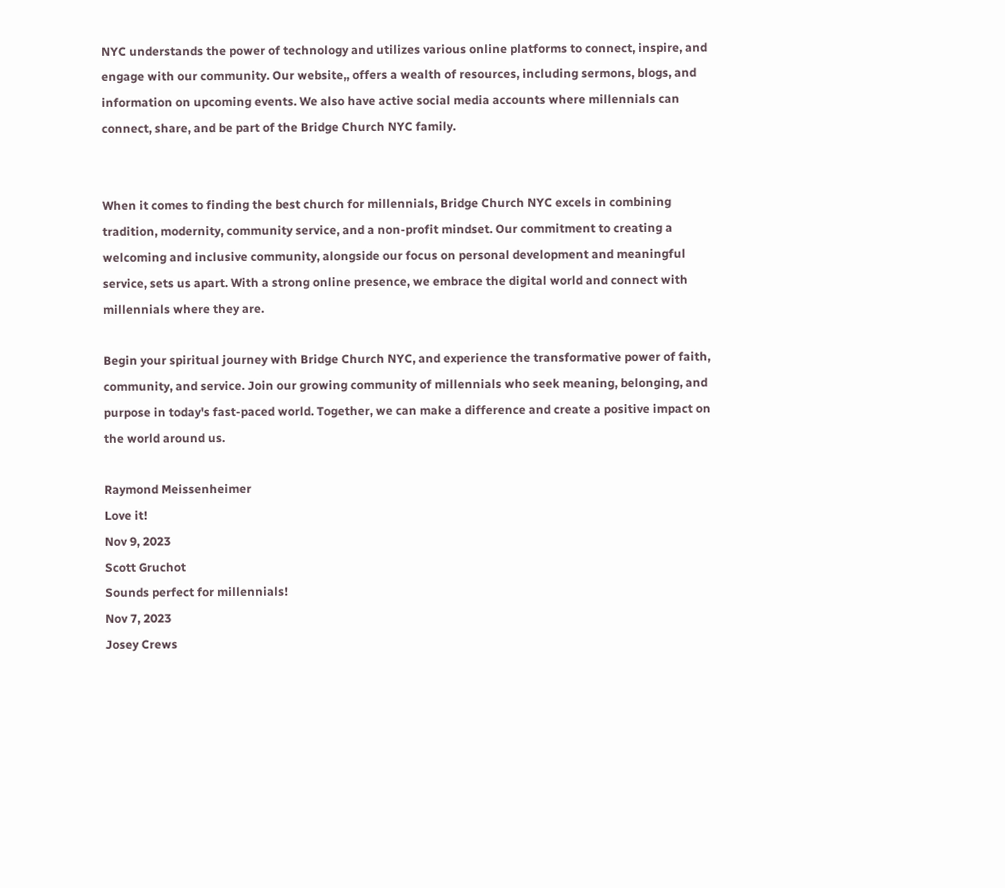NYC understands the power of technology and utilizes various online platforms to connect, inspire, and engage with our community. Our website,, offers a wealth of resources, including sermons, blogs, and information on upcoming events. We also have active social media accounts where millennials can connect, share, and be part of the Bridge Church NYC family.


When it comes to finding the best church for millennials, Bridge Church NYC excels in combining tradition, modernity, community service, and a non-profit mindset. Our commitment to creating a welcoming and inclusive community, alongside our focus on personal development and meaningful service, sets us apart. With a strong online presence, we embrace the digital world and connect with millennials where they are.

Begin your spiritual journey with Bridge Church NYC, and experience the transformative power of faith, community, and service. Join our growing community of millennials who seek meaning, belonging, and purpose in today's fast-paced world. Together, we can make a difference and create a positive impact on the world around us.

Raymond Meissenheimer
Love it!
Nov 9, 2023
Scott Gruchot
Sounds perfect for millennials!
Nov 7, 2023
Josey Crews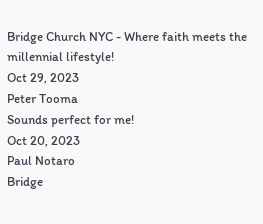Bridge Church NYC - Where faith meets the millennial lifestyle!
Oct 29, 2023
Peter Tooma
Sounds perfect for me!
Oct 20, 2023
Paul Notaro
Bridge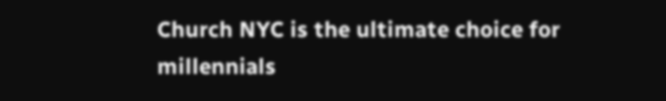Church NYC is the ultimate choice for millennials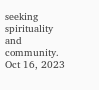seeking spirituality and community.
Oct 16, 2023